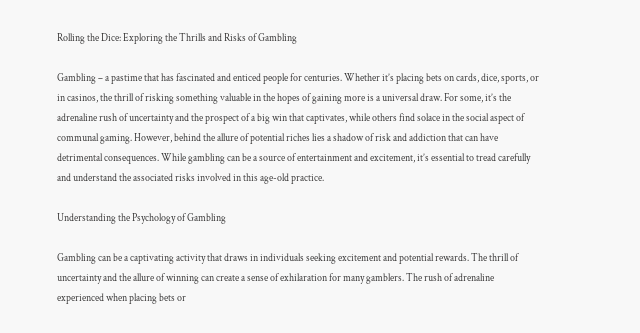Rolling the Dice: Exploring the Thrills and Risks of Gambling

Gambling – a pastime that has fascinated and enticed people for centuries. Whether it’s placing bets on cards, dice, sports, or in casinos, the thrill of risking something valuable in the hopes of gaining more is a universal draw. For some, it’s the adrenaline rush of uncertainty and the prospect of a big win that captivates, while others find solace in the social aspect of communal gaming. However, behind the allure of potential riches lies a shadow of risk and addiction that can have detrimental consequences. While gambling can be a source of entertainment and excitement, it’s essential to tread carefully and understand the associated risks involved in this age-old practice.

Understanding the Psychology of Gambling

Gambling can be a captivating activity that draws in individuals seeking excitement and potential rewards. The thrill of uncertainty and the allure of winning can create a sense of exhilaration for many gamblers. The rush of adrenaline experienced when placing bets or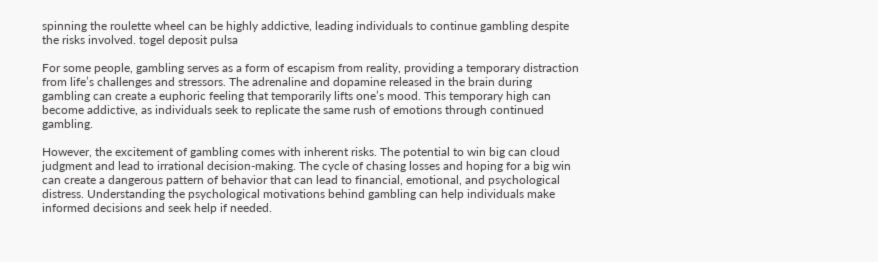spinning the roulette wheel can be highly addictive, leading individuals to continue gambling despite the risks involved. togel deposit pulsa

For some people, gambling serves as a form of escapism from reality, providing a temporary distraction from life’s challenges and stressors. The adrenaline and dopamine released in the brain during gambling can create a euphoric feeling that temporarily lifts one’s mood. This temporary high can become addictive, as individuals seek to replicate the same rush of emotions through continued gambling.

However, the excitement of gambling comes with inherent risks. The potential to win big can cloud judgment and lead to irrational decision-making. The cycle of chasing losses and hoping for a big win can create a dangerous pattern of behavior that can lead to financial, emotional, and psychological distress. Understanding the psychological motivations behind gambling can help individuals make informed decisions and seek help if needed.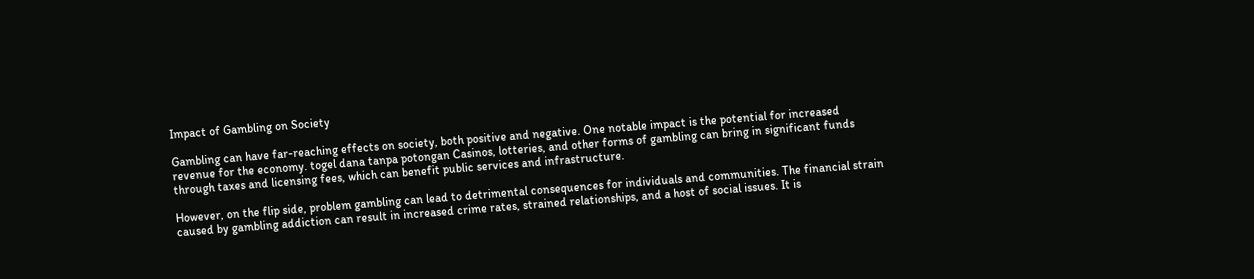Impact of Gambling on Society

Gambling can have far-reaching effects on society, both positive and negative. One notable impact is the potential for increased revenue for the economy. togel dana tanpa potongan Casinos, lotteries, and other forms of gambling can bring in significant funds through taxes and licensing fees, which can benefit public services and infrastructure.

However, on the flip side, problem gambling can lead to detrimental consequences for individuals and communities. The financial strain caused by gambling addiction can result in increased crime rates, strained relationships, and a host of social issues. It is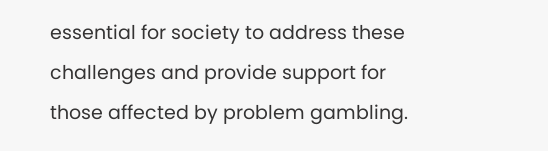essential for society to address these challenges and provide support for those affected by problem gambling.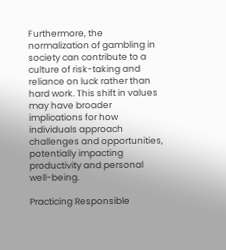Furthermore, the normalization of gambling in society can contribute to a culture of risk-taking and reliance on luck rather than hard work. This shift in values may have broader implications for how individuals approach challenges and opportunities, potentially impacting productivity and personal well-being.

Practicing Responsible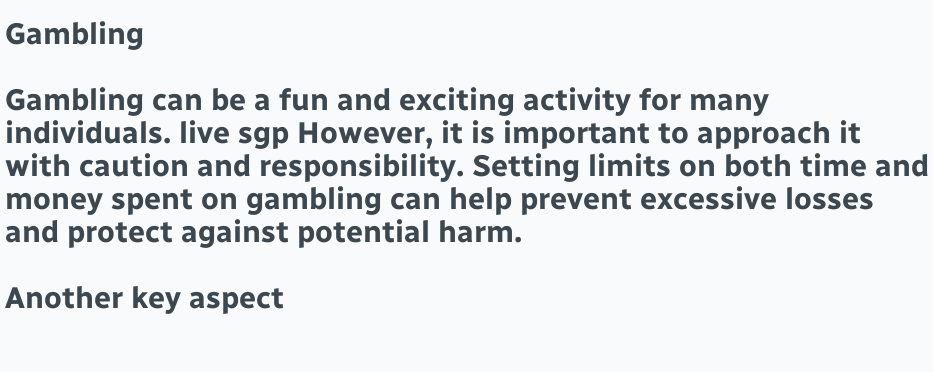Gambling

Gambling can be a fun and exciting activity for many individuals. live sgp However, it is important to approach it with caution and responsibility. Setting limits on both time and money spent on gambling can help prevent excessive losses and protect against potential harm.

Another key aspect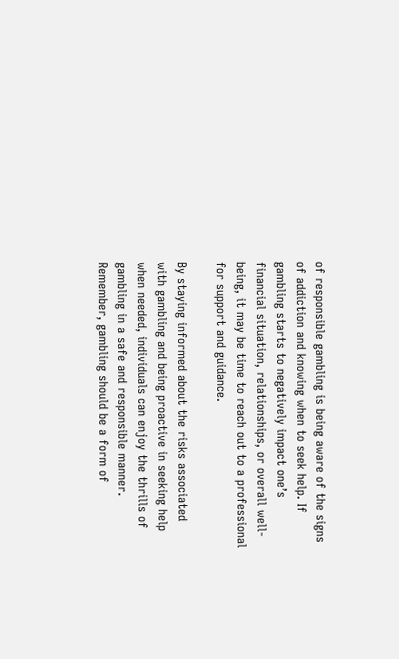of responsible gambling is being aware of the signs of addiction and knowing when to seek help. If gambling starts to negatively impact one’s financial situation, relationships, or overall well-being, it may be time to reach out to a professional for support and guidance.

By staying informed about the risks associated with gambling and being proactive in seeking help when needed, individuals can enjoy the thrills of gambling in a safe and responsible manner. Remember, gambling should be a form of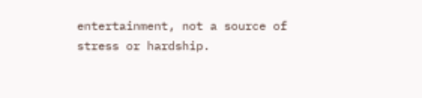entertainment, not a source of stress or hardship.